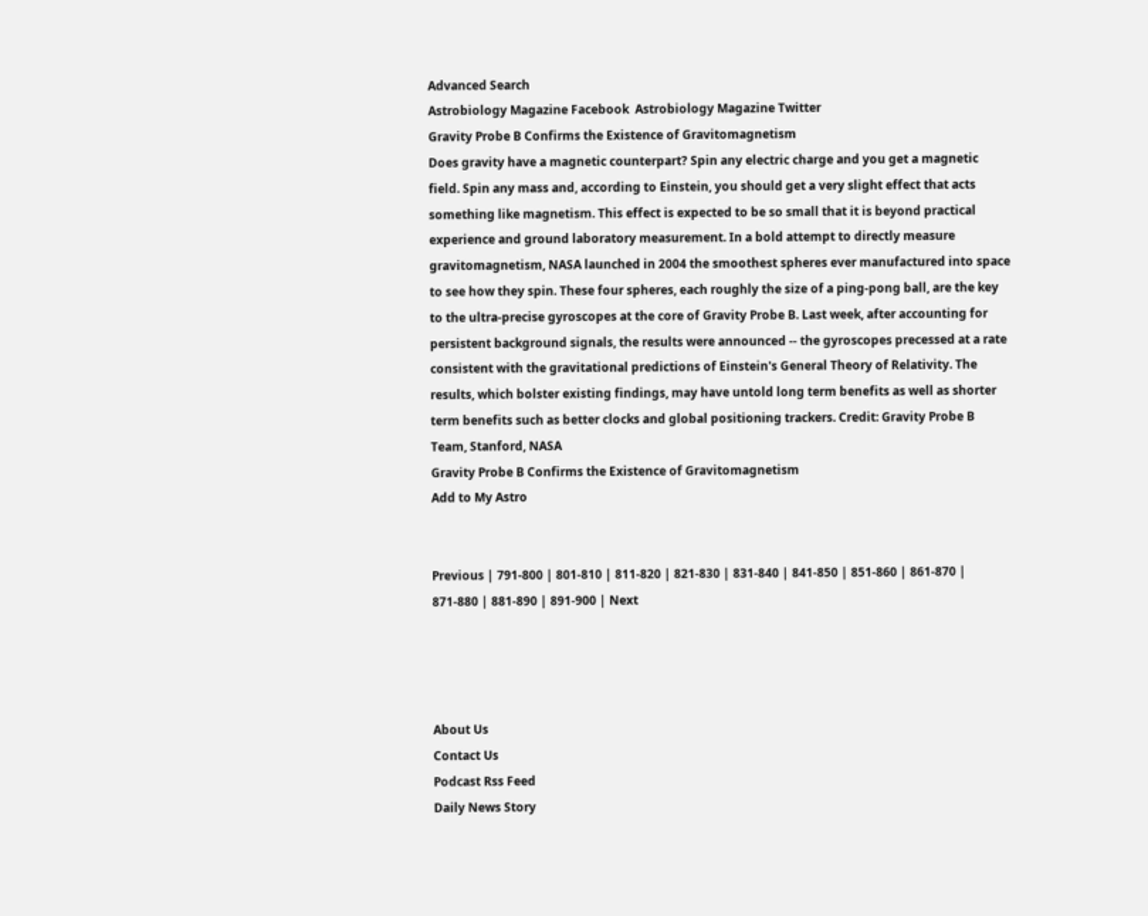Advanced Search
Astrobiology Magazine Facebook  Astrobiology Magazine Twitter
Gravity Probe B Confirms the Existence of Gravitomagnetism
Does gravity have a magnetic counterpart? Spin any electric charge and you get a magnetic field. Spin any mass and, according to Einstein, you should get a very slight effect that acts something like magnetism. This effect is expected to be so small that it is beyond practical experience and ground laboratory measurement. In a bold attempt to directly measure gravitomagnetism, NASA launched in 2004 the smoothest spheres ever manufactured into space to see how they spin. These four spheres, each roughly the size of a ping-pong ball, are the key to the ultra-precise gyroscopes at the core of Gravity Probe B. Last week, after accounting for persistent background signals, the results were announced -- the gyroscopes precessed at a rate consistent with the gravitational predictions of Einstein's General Theory of Relativity. The results, which bolster existing findings, may have untold long term benefits as well as shorter term benefits such as better clocks and global positioning trackers. Credit: Gravity Probe B Team, Stanford, NASA
Gravity Probe B Confirms the Existence of Gravitomagnetism
Add to My Astro


Previous | 791-800 | 801-810 | 811-820 | 821-830 | 831-840 | 841-850 | 851-860 | 861-870 | 871-880 | 881-890 | 891-900 | Next




About Us
Contact Us
Podcast Rss Feed
Daily News Story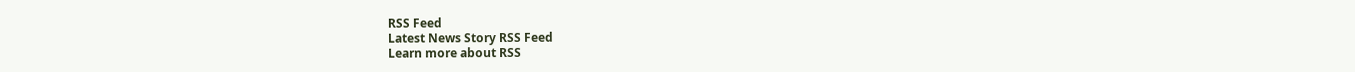RSS Feed
Latest News Story RSS Feed
Learn more about RSS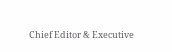Chief Editor & Executive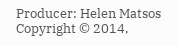Producer: Helen Matsos
Copyright © 2014,